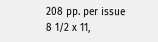208 pp. per issue
8 1/2 x 11,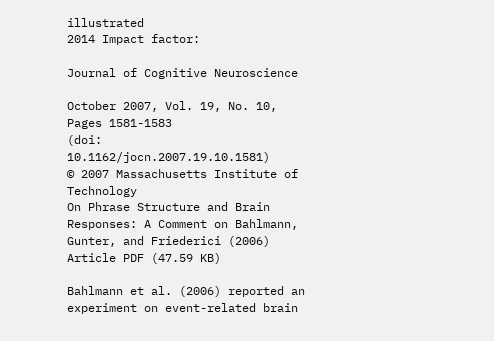illustrated
2014 Impact factor:

Journal of Cognitive Neuroscience

October 2007, Vol. 19, No. 10, Pages 1581-1583
(doi: 10.1162/jocn.2007.19.10.1581)
© 2007 Massachusetts Institute of Technology
On Phrase Structure and Brain Responses: A Comment on Bahlmann, Gunter, and Friederici (2006)
Article PDF (47.59 KB)

Bahlmann et al. (2006) reported an experiment on event-related brain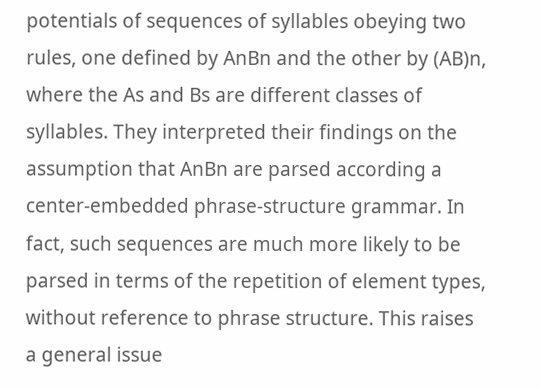potentials of sequences of syllables obeying two rules, one defined by AnBn and the other by (AB)n, where the As and Bs are different classes of syllables. They interpreted their findings on the assumption that AnBn are parsed according a center-embedded phrase-structure grammar. In fact, such sequences are much more likely to be parsed in terms of the repetition of element types, without reference to phrase structure. This raises a general issue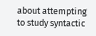about attempting to study syntactic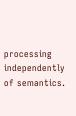processing independently of semantics.